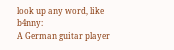look up any word, like b4nny:
A German guitar player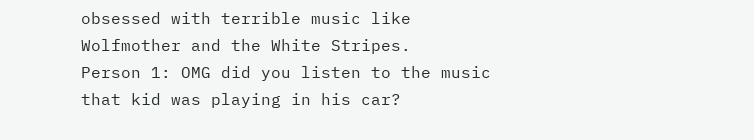obsessed with terrible music like Wolfmother and the White Stripes.
Person 1: OMG did you listen to the music that kid was playing in his car?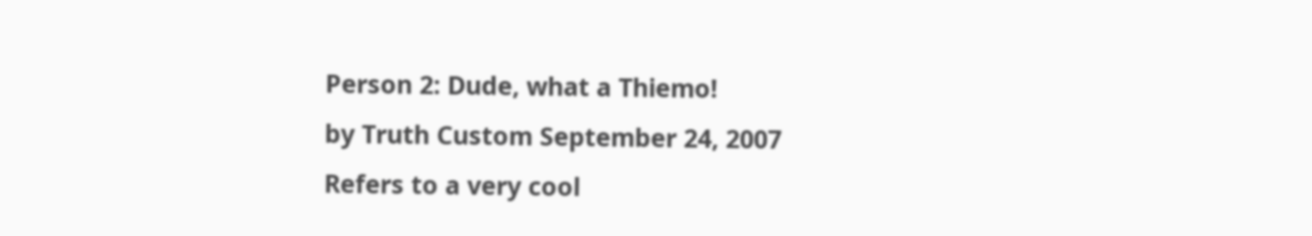Person 2: Dude, what a Thiemo!
by Truth Custom September 24, 2007
Refers to a very cool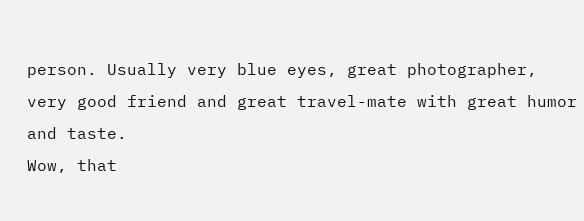person. Usually very blue eyes, great photographer, very good friend and great travel-mate with great humor and taste.
Wow, that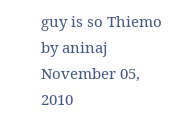guy is so Thiemo
by aninaj November 05, 2010